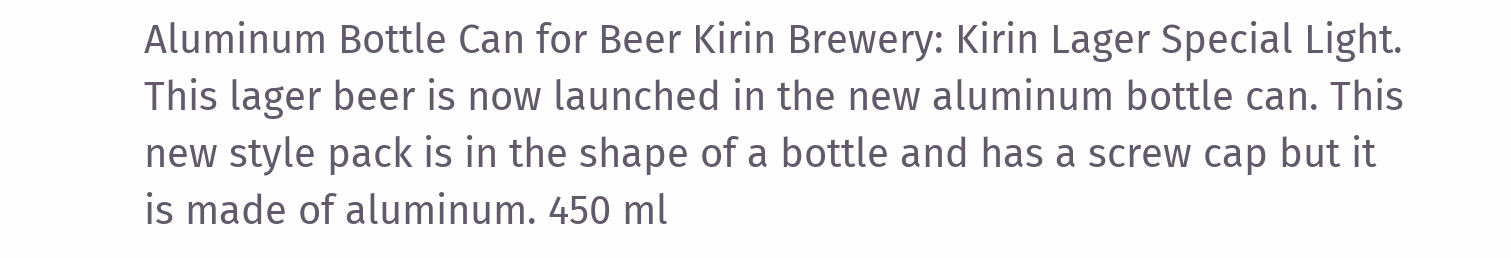Aluminum Bottle Can for Beer Kirin Brewery: Kirin Lager Special Light. This lager beer is now launched in the new aluminum bottle can. This new style pack is in the shape of a bottle and has a screw cap but it is made of aluminum. 450 ml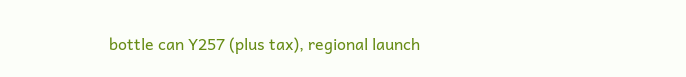bottle can Y257 (plus tax), regional launch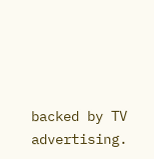backed by TV advertising.